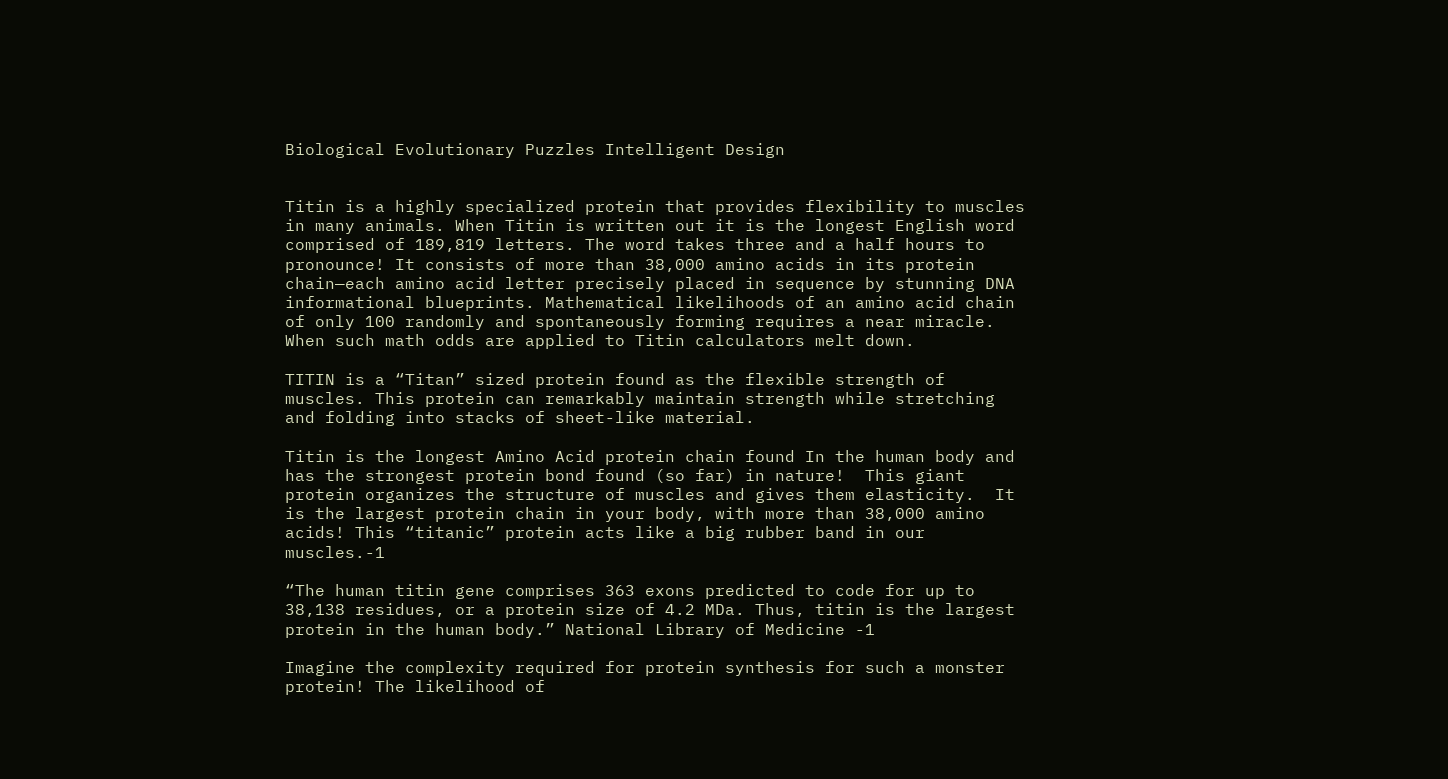Biological Evolutionary Puzzles Intelligent Design


Titin is a highly specialized protein that provides flexibility to muscles in many animals. When Titin is written out it is the longest English word comprised of 189,819 letters. The word takes three and a half hours to pronounce! It consists of more than 38,000 amino acids in its protein chain—each amino acid letter precisely placed in sequence by stunning DNA informational blueprints. Mathematical likelihoods of an amino acid chain of only 100 randomly and spontaneously forming requires a near miracle. When such math odds are applied to Titin calculators melt down.

TITIN is a “Titan” sized protein found as the flexible strength of muscles. This protein can remarkably maintain strength while stretching and folding into stacks of sheet-like material.

Titin is the longest Amino Acid protein chain found In the human body and has the strongest protein bond found (so far) in nature!  This giant protein organizes the structure of muscles and gives them elasticity.  It is the largest protein chain in your body, with more than 38,000 amino acids! This “titanic” protein acts like a big rubber band in our muscles.-1

“The human titin gene comprises 363 exons predicted to code for up to 38,138 residues, or a protein size of 4.2 MDa. Thus, titin is the largest protein in the human body.” National Library of Medicine -1

Imagine the complexity required for protein synthesis for such a monster protein! The likelihood of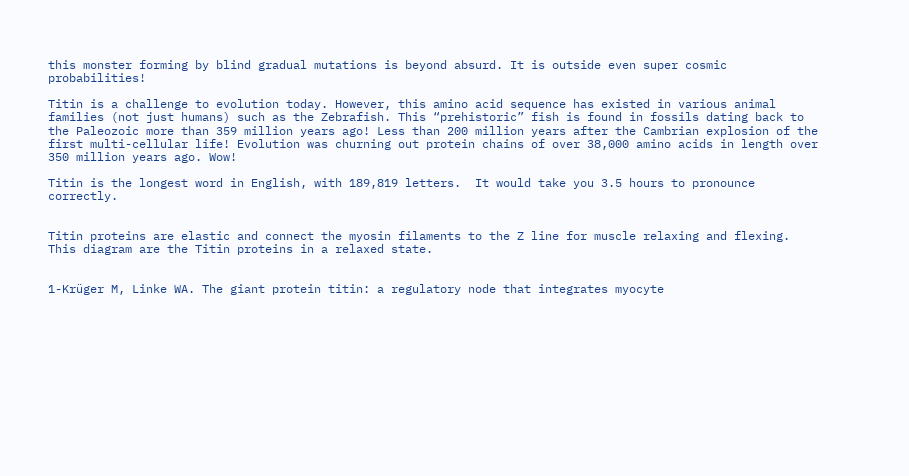this monster forming by blind gradual mutations is beyond absurd. It is outside even super cosmic probabilities!

Titin is a challenge to evolution today. However, this amino acid sequence has existed in various animal families (not just humans) such as the Zebrafish. This “prehistoric” fish is found in fossils dating back to the Paleozoic more than 359 million years ago! Less than 200 million years after the Cambrian explosion of the first multi-cellular life! Evolution was churning out protein chains of over 38,000 amino acids in length over 350 million years ago. Wow!

Titin is the longest word in English, with 189,819 letters.  It would take you 3.5 hours to pronounce correctly.


Titin proteins are elastic and connect the myosin filaments to the Z line for muscle relaxing and flexing.
This diagram are the Titin proteins in a relaxed state.


1-Krüger M, Linke WA. The giant protein titin: a regulatory node that integrates myocyte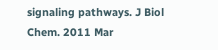signaling pathways. J Biol Chem. 2011 Mar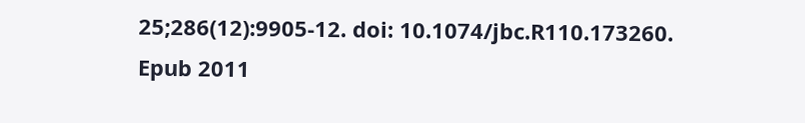25;286(12):9905-12. doi: 10.1074/jbc.R110.173260. Epub 2011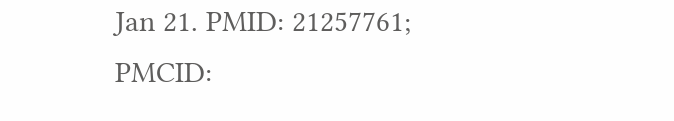Jan 21. PMID: 21257761; PMCID: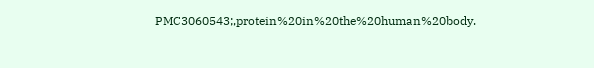PMC3060543;,protein%20in%20the%20human%20body.